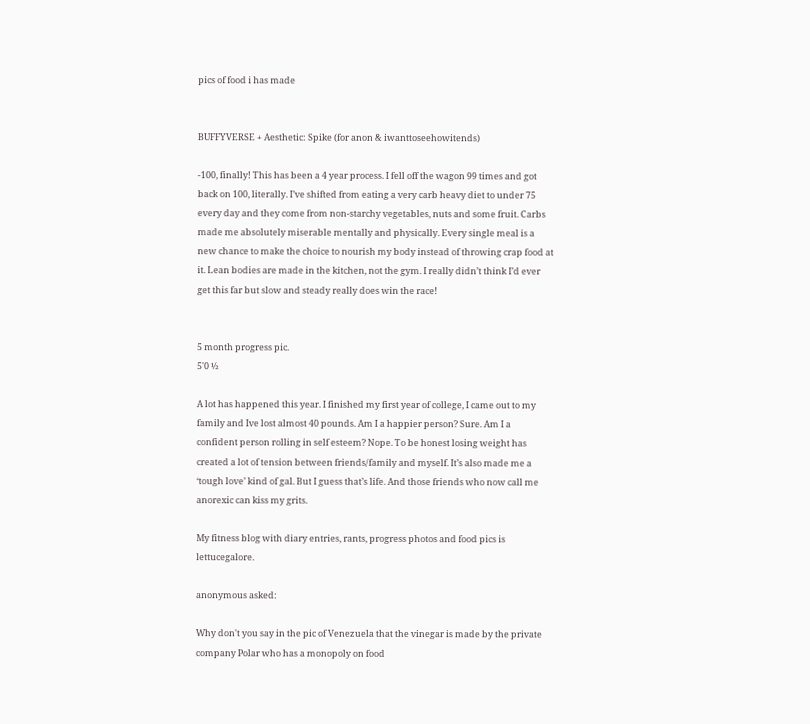pics of food i has made


BUFFYVERSE + Aesthetic: Spike (for anon & iwanttoseehowitends)

-100, finally! This has been a 4 year process. I fell off the wagon 99 times and got back on 100, literally. I’ve shifted from eating a very carb heavy diet to under 75 every day and they come from non-starchy vegetables, nuts and some fruit. Carbs made me absolutely miserable mentally and physically. Every single meal is a new chance to make the choice to nourish my body instead of throwing crap food at it. Lean bodies are made in the kitchen, not the gym. I really didn’t think I’d ever get this far but slow and steady really does win the race!


5 month progress pic.
5'0 ½

A lot has happened this year. I finished my first year of college, I came out to my family and Ive lost almost 40 pounds. Am I a happier person? Sure. Am I a confident person rolling in self esteem? Nope. To be honest losing weight has created a lot of tension between friends/family and myself. It’s also made me a ‘tough love’ kind of gal. But I guess that’s life. And those friends who now call me anorexic can kiss my grits.

My fitness blog with diary entries, rants, progress photos and food pics is lettucegalore.

anonymous asked:

Why don't you say in the pic of Venezuela that the vinegar is made by the private company Polar who has a monopoly on food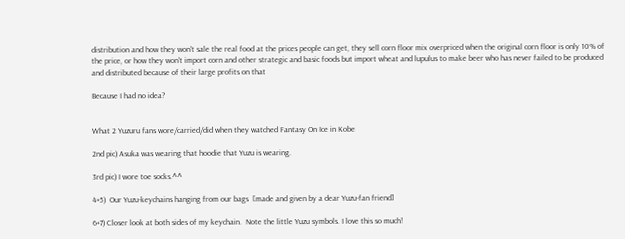distribution and how they won't sale the real food at the prices people can get, they sell corn floor mix overpriced when the original corn floor is only 10% of the price, or how they won't import corn and other strategic and basic foods but import wheat and lupulus to make beer who has never failed to be produced and distributed because of their large profits on that

Because I had no idea?


What 2 Yuzuru fans wore/carried/did when they watched Fantasy On Ice in Kobe

2nd pic) Asuka was wearing that hoodie that Yuzu is wearing.

3rd pic) I wore toe socks.^^

4+5)  Our Yuzu-keychains hanging from our bags  [made and given by a dear Yuzu-fan friend]

6+7) Closer look at both sides of my keychain.  Note the little Yuzu symbols. I love this so much!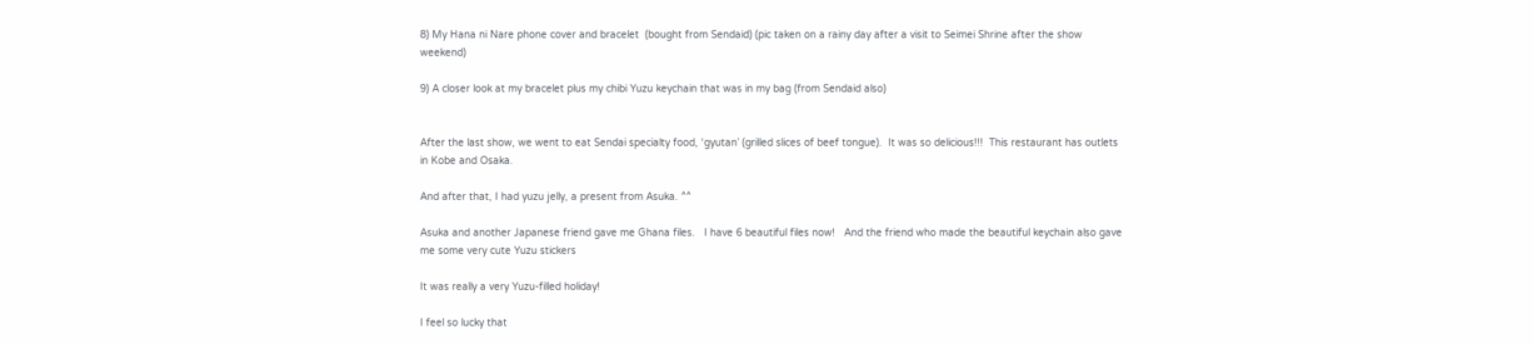8) My Hana ni Nare phone cover and bracelet  (bought from Sendaid) (pic taken on a rainy day after a visit to Seimei Shrine after the show weekend)

9) A closer look at my bracelet plus my chibi Yuzu keychain that was in my bag (from Sendaid also)


After the last show, we went to eat Sendai specialty food, ‘gyutan’ (grilled slices of beef tongue).  It was so delicious!!!  This restaurant has outlets in Kobe and Osaka.

And after that, I had yuzu jelly, a present from Asuka. ^^

Asuka and another Japanese friend gave me Ghana files.   I have 6 beautiful files now!   And the friend who made the beautiful keychain also gave me some very cute Yuzu stickers

It was really a very Yuzu-filled holiday!

I feel so lucky that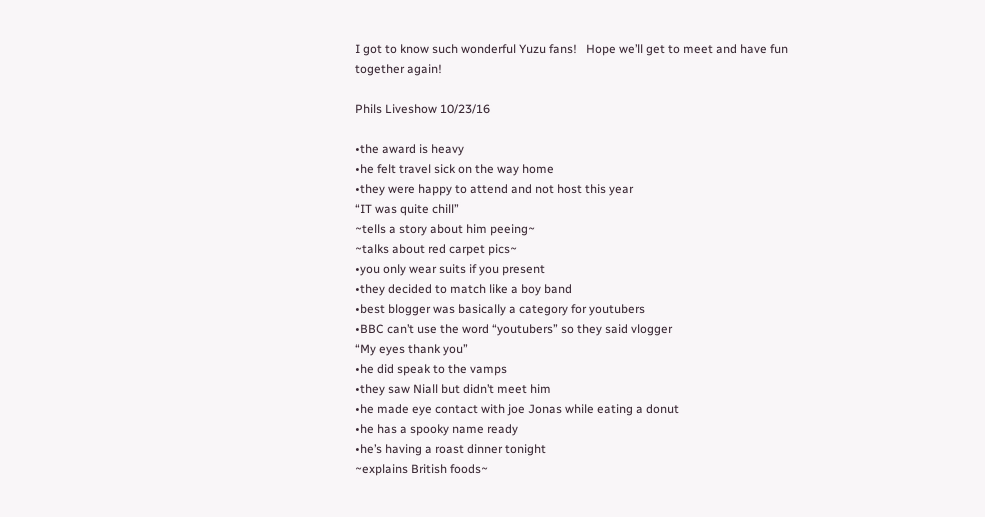I got to know such wonderful Yuzu fans!   Hope we’ll get to meet and have fun together again!

Phils Liveshow 10/23/16

•the award is heavy
•he felt travel sick on the way home
•they were happy to attend and not host this year
“IT was quite chill”
~tells a story about him peeing~
~talks about red carpet pics~
•you only wear suits if you present
•they decided to match like a boy band
•best blogger was basically a category for youtubers
•BBC can’t use the word “youtubers” so they said vlogger
“My eyes thank you”
•he did speak to the vamps
•they saw Niall but didn’t meet him
•he made eye contact with joe Jonas while eating a donut
•he has a spooky name ready
•he’s having a roast dinner tonight
~explains British foods~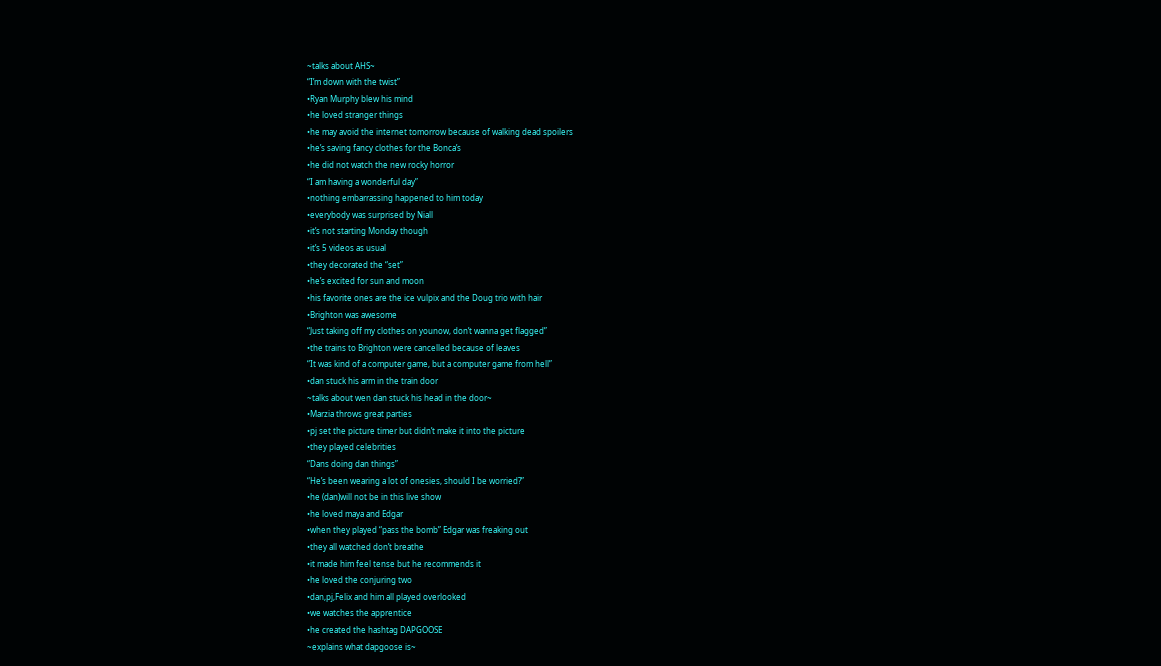~talks about AHS~
“I’m down with the twist”
•Ryan Murphy blew his mind
•he loved stranger things
•he may avoid the internet tomorrow because of walking dead spoilers
•he’s saving fancy clothes for the Bonca’s
•he did not watch the new rocky horror
“I am having a wonderful day”
•nothing embarrassing happened to him today
•everybody was surprised by Niall
•it’s not starting Monday though
•it’s 5 videos as usual
•they decorated the “set”
•he’s excited for sun and moon
•his favorite ones are the ice vulpix and the Doug trio with hair
•Brighton was awesome
“Just taking off my clothes on younow, don’t wanna get flagged”
•the trains to Brighton were cancelled because of leaves
“It was kind of a computer game, but a computer game from hell”
•dan stuck his arm in the train door
~talks about wen dan stuck his head in the door~
•Marzia throws great parties
•pj set the picture timer but didn’t make it into the picture
•they played celebrities
“Dans doing dan things”
“He’s been wearing a lot of onesies, should I be worried?”
•he (dan)will not be in this live show
•he loved maya and Edgar
•when they played “pass the bomb” Edgar was freaking out
•they all watched don’t breathe
•it made him feel tense but he recommends it
•he loved the conjuring two
•dan,pj,Felix and him all played overlooked
•we watches the apprentice
•he created the hashtag DAPGOOSE
~explains what dapgoose is~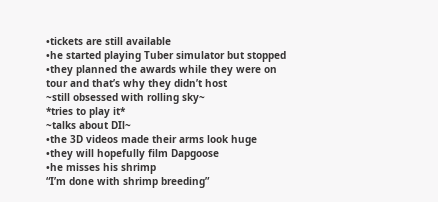•tickets are still available
•he started playing Tuber simulator but stopped
•they planned the awards while they were on tour and that’s why they didn’t host
~still obsessed with rolling sky~
*tries to play it*
~talks about DIl~
•the 3D videos made their arms look huge
•they will hopefully film Dapgoose
•he misses his shrimp
“I’m done with shrimp breeding”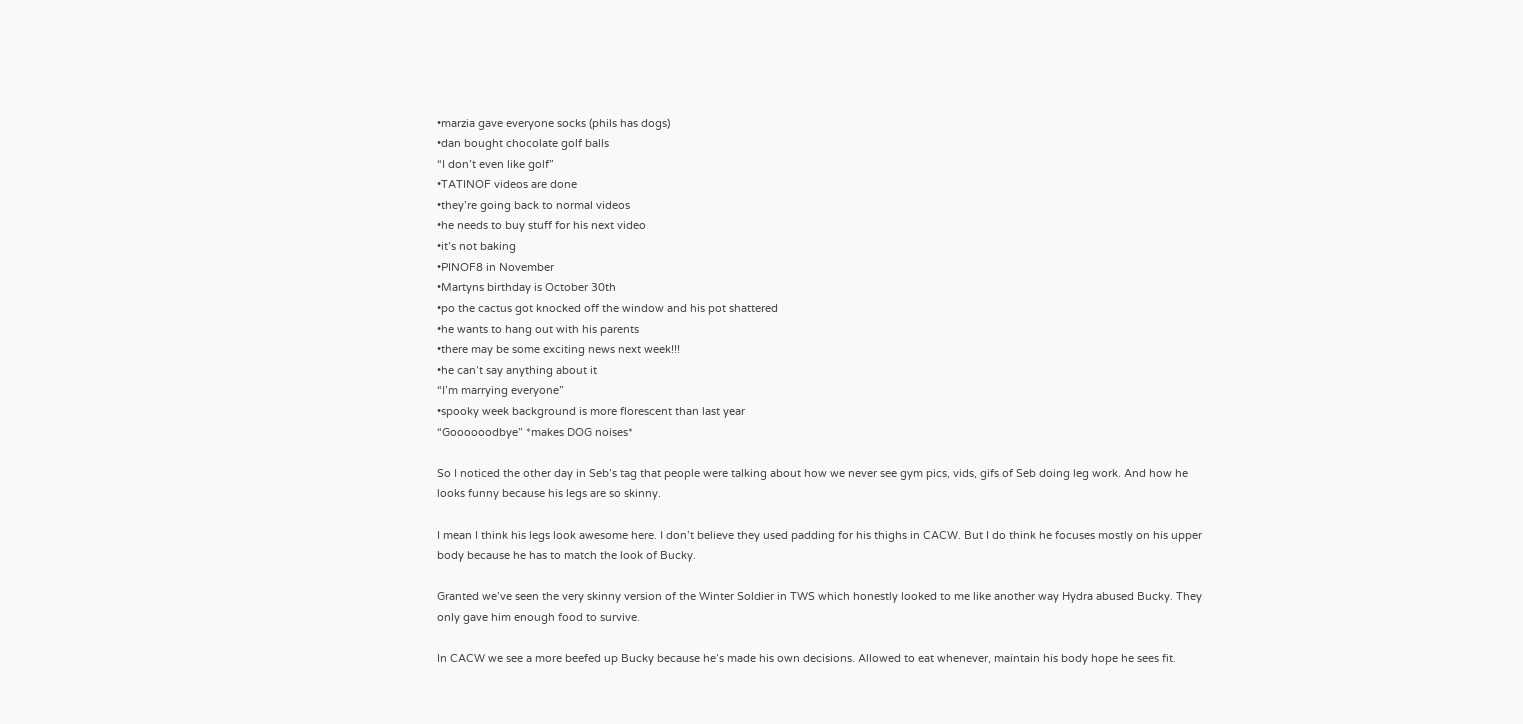•marzia gave everyone socks (phils has dogs)
•dan bought chocolate golf balls
“I don’t even like golf”
•TATINOF videos are done
•they’re going back to normal videos
•he needs to buy stuff for his next video
•it’s not baking
•PINOF8 in November
•Martyns birthday is October 30th
•po the cactus got knocked off the window and his pot shattered
•he wants to hang out with his parents
•there may be some exciting news next week!!!
•he can’t say anything about it
“I’m marrying everyone”
•spooky week background is more florescent than last year
“Goooooodbye” *makes DOG noises*

So I noticed the other day in Seb’s tag that people were talking about how we never see gym pics, vids, gifs of Seb doing leg work. And how he looks funny because his legs are so skinny.

I mean I think his legs look awesome here. I don’t believe they used padding for his thighs in CACW. But I do think he focuses mostly on his upper body because he has to match the look of Bucky.

Granted we’ve seen the very skinny version of the Winter Soldier in TWS which honestly looked to me like another way Hydra abused Bucky. They only gave him enough food to survive.

In CACW we see a more beefed up Bucky because he’s made his own decisions. Allowed to eat whenever, maintain his body hope he sees fit.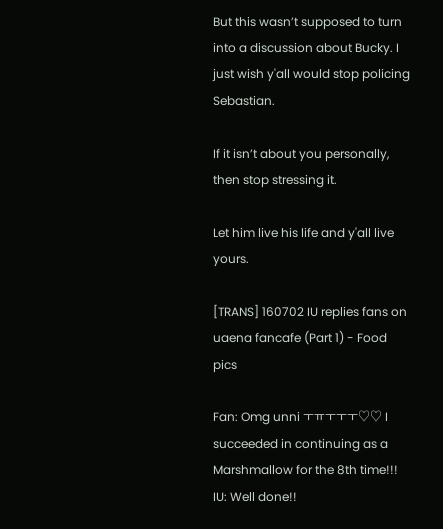But this wasn’t supposed to turn into a discussion about Bucky. I just wish y'all would stop policing Sebastian.

If it isn’t about you personally, then stop stressing it.

Let him live his life and y'all live yours.

[TRANS] 160702 IU replies fans on uaena fancafe (Part 1) - Food pics

Fan: Omg unni ㅜㅠㅜㅜㅜ♡♡ I succeeded in continuing as a Marshmallow for the 8th time!!!
IU: Well done!!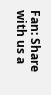Fan: Share with us a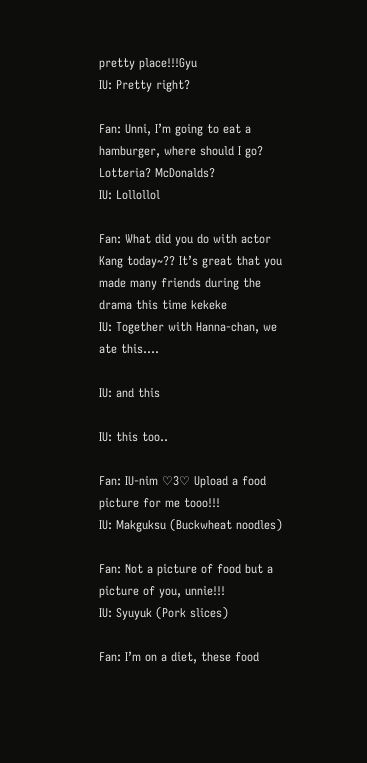pretty place!!!Gyu
IU: Pretty right?

Fan: Unni, I’m going to eat a hamburger, where should I go? Lotteria? McDonalds?
IU: Lollollol

Fan: What did you do with actor Kang today~?? It’s great that you made many friends during the drama this time kekeke
IU: Together with Hanna-chan, we ate this….

IU: and this

IU: this too..

Fan: IU-nim ♡3♡ Upload a food picture for me tooo!!!
IU: Makguksu (Buckwheat noodles)

Fan: Not a picture of food but a picture of you, unnie!!!
IU: Syuyuk (Pork slices)

Fan: I’m on a diet, these food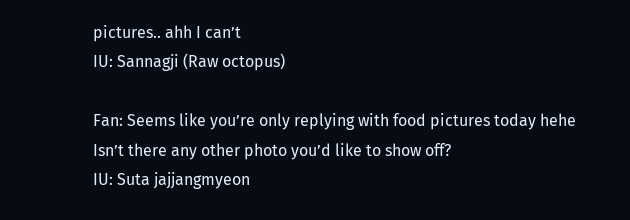pictures.. ahh I can’t
IU: Sannagji (Raw octopus)

Fan: Seems like you’re only replying with food pictures today hehe Isn’t there any other photo you’d like to show off?
IU: Suta jajjangmyeon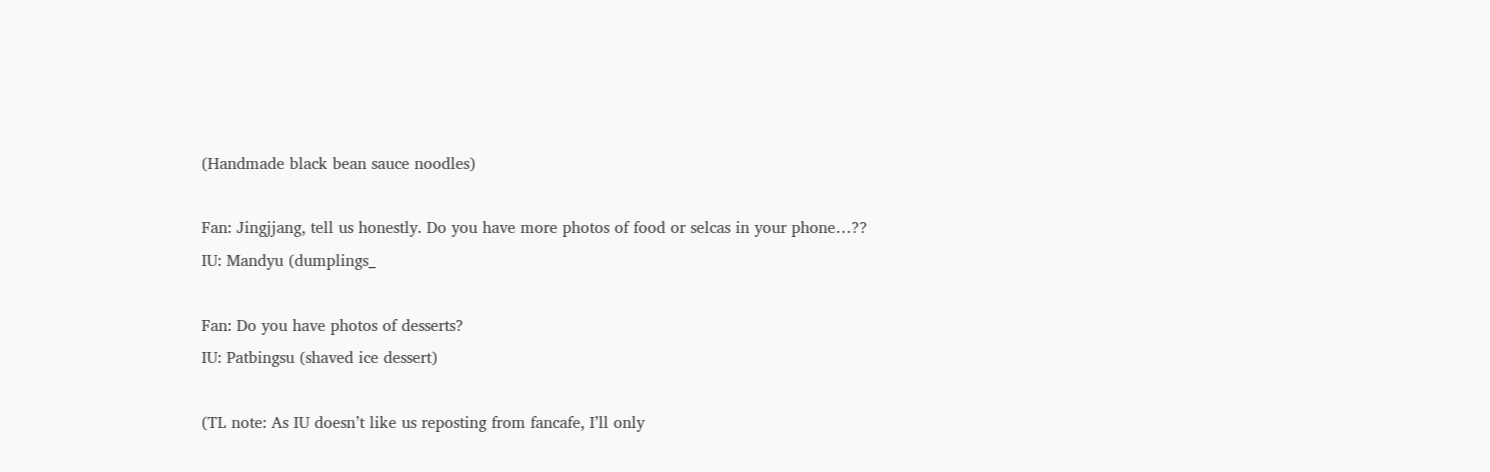(Handmade black bean sauce noodles)

Fan: Jingjjang, tell us honestly. Do you have more photos of food or selcas in your phone…??
IU: Mandyu (dumplings_

Fan: Do you have photos of desserts?
IU: Patbingsu (shaved ice dessert)

(TL note: As IU doesn’t like us reposting from fancafe, I’ll only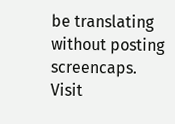be translating without posting screencaps. Visit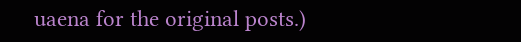uaena for the original posts.)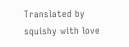Translated by squishy with love